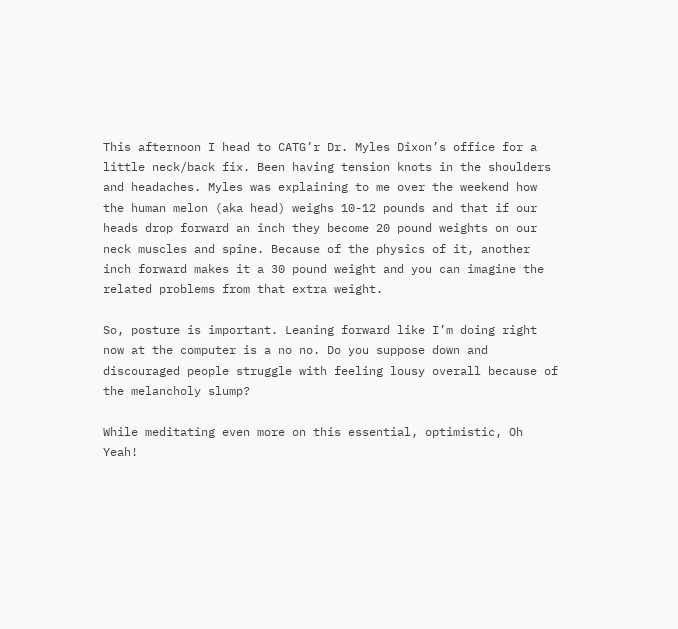This afternoon I head to CATG’r Dr. Myles Dixon’s office for a little neck/back fix. Been having tension knots in the shoulders and headaches. Myles was explaining to me over the weekend how the human melon (aka head) weighs 10-12 pounds and that if our heads drop forward an inch they become 20 pound weights on our neck muscles and spine. Because of the physics of it, another inch forward makes it a 30 pound weight and you can imagine the related problems from that extra weight.

So, posture is important. Leaning forward like I’m doing right now at the computer is a no no. Do you suppose down and discouraged people struggle with feeling lousy overall because of the melancholy slump?

While meditating even more on this essential, optimistic, Oh Yeah!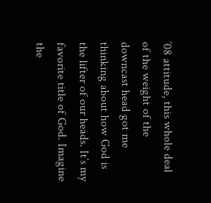’08 attitude, this whole deal of the weight of the downcast head got me thinking about how God is the lifter of our heads. It’s my favorite title of God. Imagine the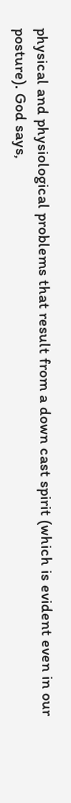physical and physiological problems that result from a down cast spirit (which is evident even in our posture). God says,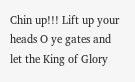Chin up!!! Lift up your heads O ye gates and let the King of Glory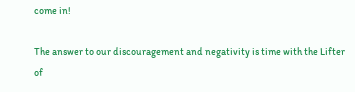come in!

The answer to our discouragement and negativity is time with the Lifter of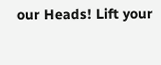our Heads! Lift your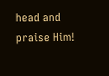head and praise Him!